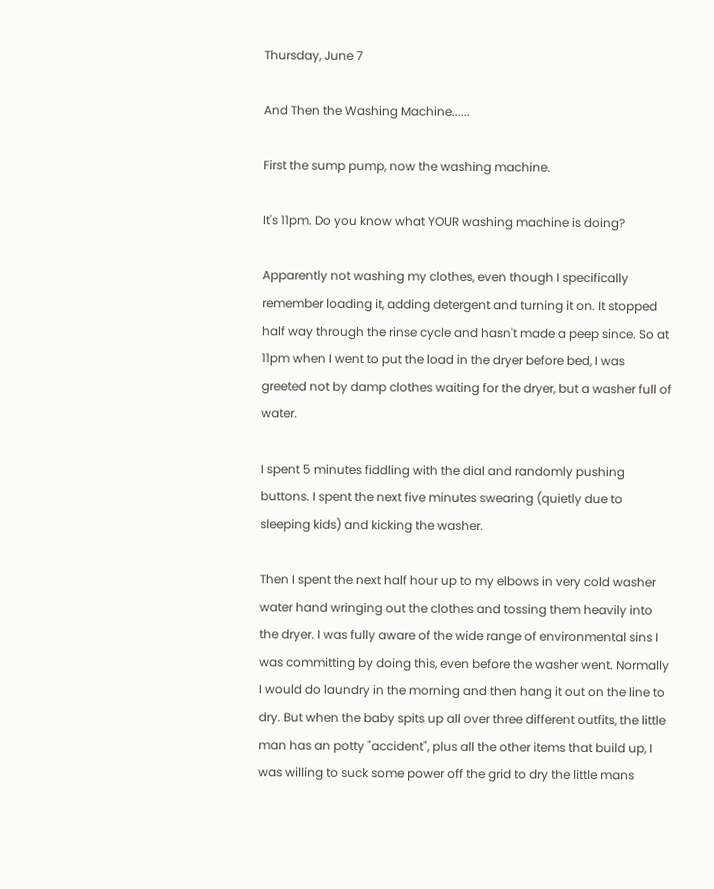Thursday, June 7

And Then the Washing Machine......

First the sump pump, now the washing machine.

It's 11pm. Do you know what YOUR washing machine is doing?

Apparently not washing my clothes, even though I specifically remember loading it, adding detergent and turning it on. It stopped half way through the rinse cycle and hasn't made a peep since. So at 11pm when I went to put the load in the dryer before bed, I was greeted not by damp clothes waiting for the dryer, but a washer full of water.

I spent 5 minutes fiddling with the dial and randomly pushing buttons. I spent the next five minutes swearing (quietly due to sleeping kids) and kicking the washer.

Then I spent the next half hour up to my elbows in very cold washer water hand wringing out the clothes and tossing them heavily into the dryer. I was fully aware of the wide range of environmental sins I was committing by doing this, even before the washer went. Normally I would do laundry in the morning and then hang it out on the line to dry. But when the baby spits up all over three different outfits, the little man has an potty "accident", plus all the other items that build up, I was willing to suck some power off the grid to dry the little mans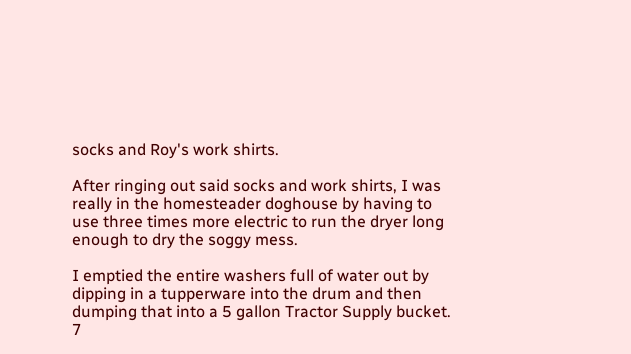socks and Roy's work shirts.

After ringing out said socks and work shirts, I was really in the homesteader doghouse by having to use three times more electric to run the dryer long enough to dry the soggy mess.

I emptied the entire washers full of water out by dipping in a tupperware into the drum and then dumping that into a 5 gallon Tractor Supply bucket. 7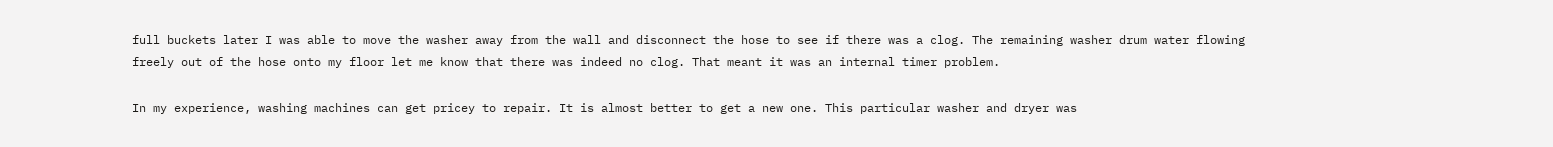full buckets later I was able to move the washer away from the wall and disconnect the hose to see if there was a clog. The remaining washer drum water flowing freely out of the hose onto my floor let me know that there was indeed no clog. That meant it was an internal timer problem.

In my experience, washing machines can get pricey to repair. It is almost better to get a new one. This particular washer and dryer was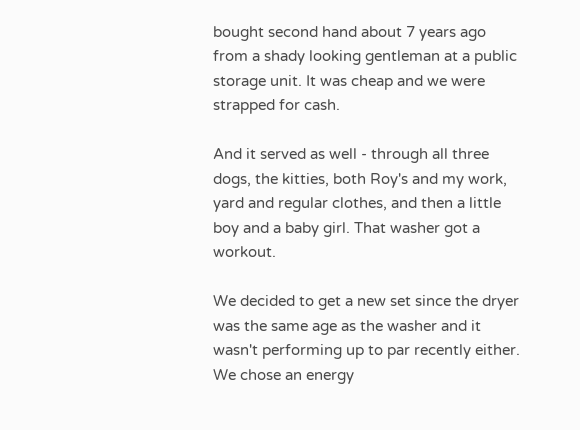bought second hand about 7 years ago from a shady looking gentleman at a public storage unit. It was cheap and we were strapped for cash.

And it served as well - through all three dogs, the kitties, both Roy's and my work, yard and regular clothes, and then a little boy and a baby girl. That washer got a workout.

We decided to get a new set since the dryer was the same age as the washer and it wasn't performing up to par recently either. We chose an energy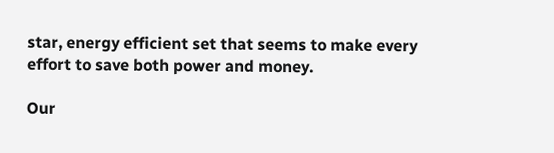star, energy efficient set that seems to make every effort to save both power and money.

Our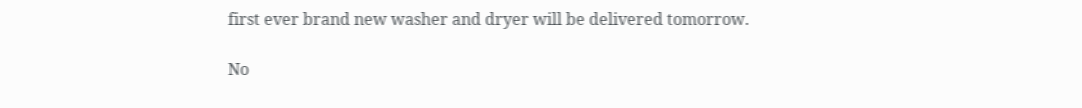first ever brand new washer and dryer will be delivered tomorrow.

No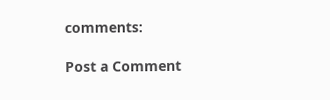comments:

Post a Comment